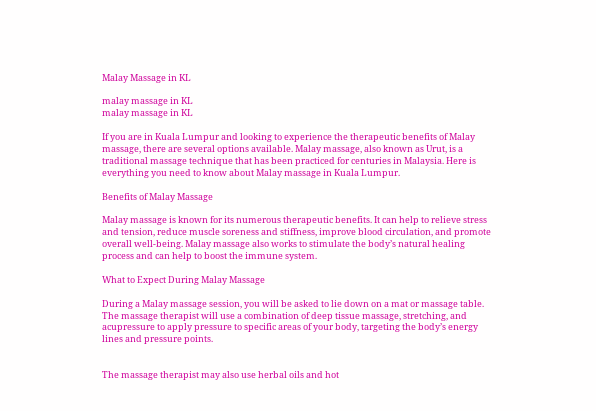Malay Massage in KL

malay massage in KL
malay massage in KL

If you are in Kuala Lumpur and looking to experience the therapeutic benefits of Malay massage, there are several options available. Malay massage, also known as Urut, is a traditional massage technique that has been practiced for centuries in Malaysia. Here is everything you need to know about Malay massage in Kuala Lumpur.

Benefits of Malay Massage

Malay massage is known for its numerous therapeutic benefits. It can help to relieve stress and tension, reduce muscle soreness and stiffness, improve blood circulation, and promote overall well-being. Malay massage also works to stimulate the body’s natural healing process and can help to boost the immune system.

What to Expect During Malay Massage

During a Malay massage session, you will be asked to lie down on a mat or massage table. The massage therapist will use a combination of deep tissue massage, stretching, and acupressure to apply pressure to specific areas of your body, targeting the body’s energy lines and pressure points.


The massage therapist may also use herbal oils and hot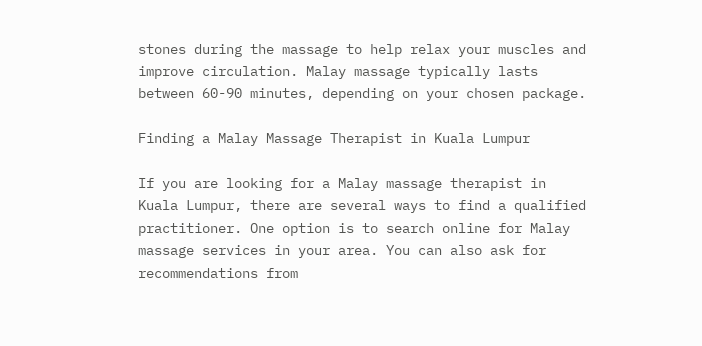stones during the massage to help relax your muscles and improve circulation. Malay massage typically lasts between 60-90 minutes, depending on your chosen package.

Finding a Malay Massage Therapist in Kuala Lumpur

If you are looking for a Malay massage therapist in Kuala Lumpur, there are several ways to find a qualified practitioner. One option is to search online for Malay massage services in your area. You can also ask for recommendations from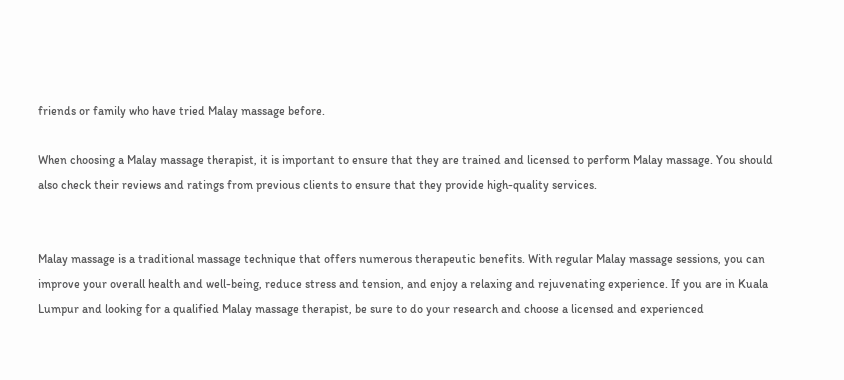friends or family who have tried Malay massage before.

When choosing a Malay massage therapist, it is important to ensure that they are trained and licensed to perform Malay massage. You should also check their reviews and ratings from previous clients to ensure that they provide high-quality services.


Malay massage is a traditional massage technique that offers numerous therapeutic benefits. With regular Malay massage sessions, you can improve your overall health and well-being, reduce stress and tension, and enjoy a relaxing and rejuvenating experience. If you are in Kuala Lumpur and looking for a qualified Malay massage therapist, be sure to do your research and choose a licensed and experienced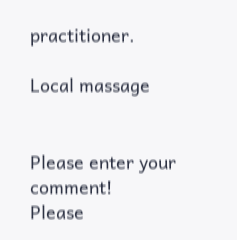practitioner.

Local massage


Please enter your comment!
Please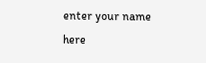enter your name here